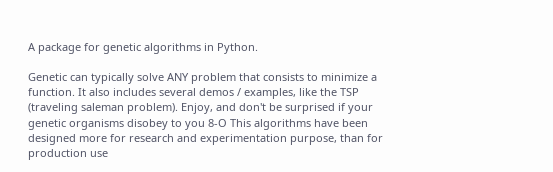A package for genetic algorithms in Python.

Genetic can typically solve ANY problem that consists to minimize a function. It also includes several demos / examples, like the TSP (traveling saleman problem). Enjoy, and don't be surprised if your genetic organisms disobey to you 8-O This algorithms have been designed more for research and experimentation purpose, than for production use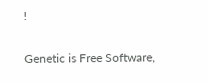!

Genetic is Free Software,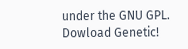under the GNU GPL. Dowload Genetic!